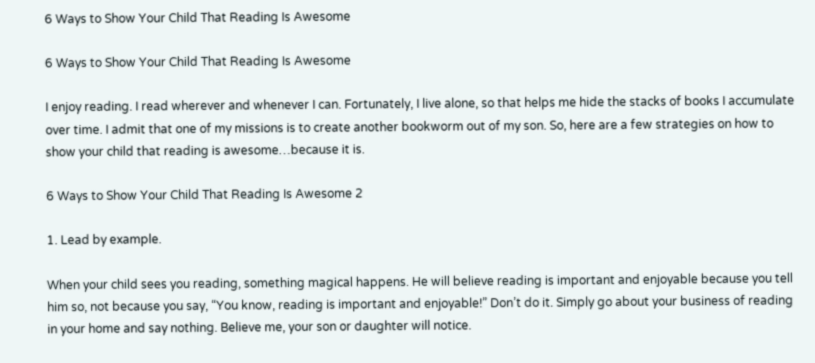6 Ways to Show Your Child That Reading Is Awesome

6 Ways to Show Your Child That Reading Is Awesome

I enjoy reading. I read wherever and whenever I can. Fortunately, I live alone, so that helps me hide the stacks of books I accumulate over time. I admit that one of my missions is to create another bookworm out of my son. So, here are a few strategies on how to show your child that reading is awesome…because it is.

6 Ways to Show Your Child That Reading Is Awesome 2

1. Lead by example.

When your child sees you reading, something magical happens. He will believe reading is important and enjoyable because you tell him so, not because you say, “You know, reading is important and enjoyable!” Don’t do it. Simply go about your business of reading in your home and say nothing. Believe me, your son or daughter will notice.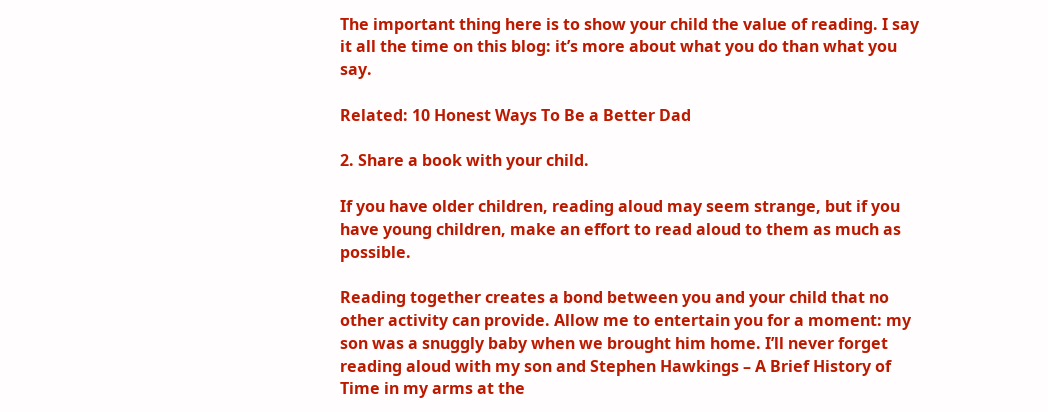The important thing here is to show your child the value of reading. I say it all the time on this blog: it’s more about what you do than what you say.

Related: 10 Honest Ways To Be a Better Dad

2. Share a book with your child.

If you have older children, reading aloud may seem strange, but if you have young children, make an effort to read aloud to them as much as possible.

Reading together creates a bond between you and your child that no other activity can provide. Allow me to entertain you for a moment: my son was a snuggly baby when we brought him home. I’ll never forget reading aloud with my son and Stephen Hawkings – A Brief History of Time in my arms at the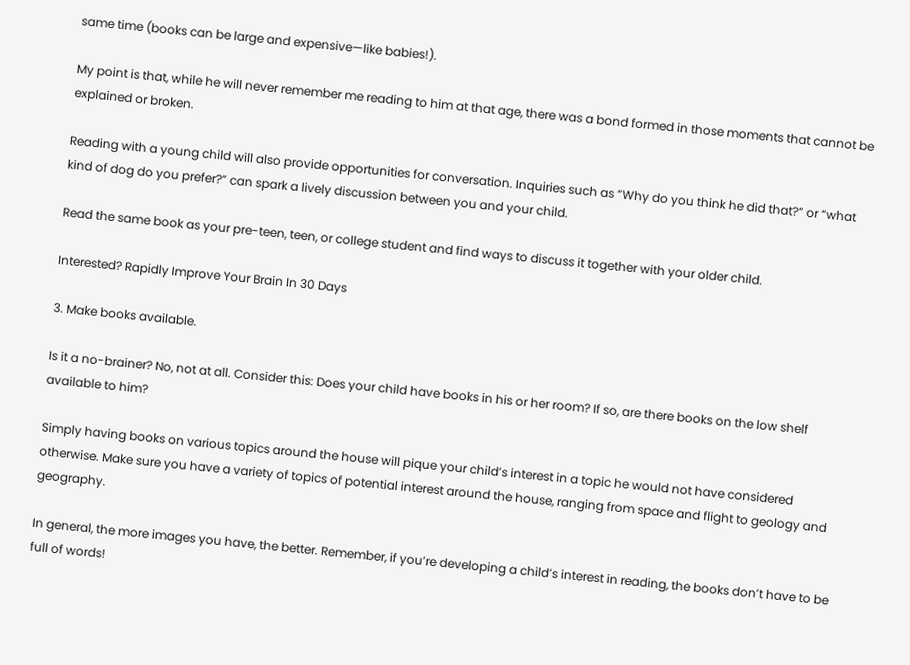same time (books can be large and expensive—like babies!).

My point is that, while he will never remember me reading to him at that age, there was a bond formed in those moments that cannot be explained or broken.

Reading with a young child will also provide opportunities for conversation. Inquiries such as “Why do you think he did that?” or “what kind of dog do you prefer?” can spark a lively discussion between you and your child.

Read the same book as your pre-teen, teen, or college student and find ways to discuss it together with your older child.

Interested? Rapidly Improve Your Brain In 30 Days

3. Make books available.

Is it a no-brainer? No, not at all. Consider this: Does your child have books in his or her room? If so, are there books on the low shelf available to him?

Simply having books on various topics around the house will pique your child’s interest in a topic he would not have considered otherwise. Make sure you have a variety of topics of potential interest around the house, ranging from space and flight to geology and geography.

In general, the more images you have, the better. Remember, if you’re developing a child’s interest in reading, the books don’t have to be full of words!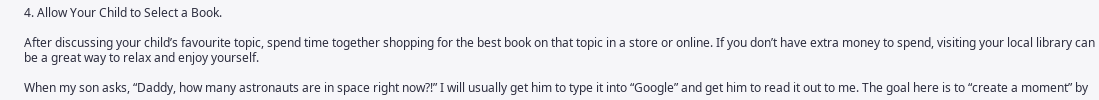4. Allow Your Child to Select a Book.

After discussing your child’s favourite topic, spend time together shopping for the best book on that topic in a store or online. If you don’t have extra money to spend, visiting your local library can be a great way to relax and enjoy yourself.

When my son asks, “Daddy, how many astronauts are in space right now?!” I will usually get him to type it into “Google” and get him to read it out to me. The goal here is to “create a moment” by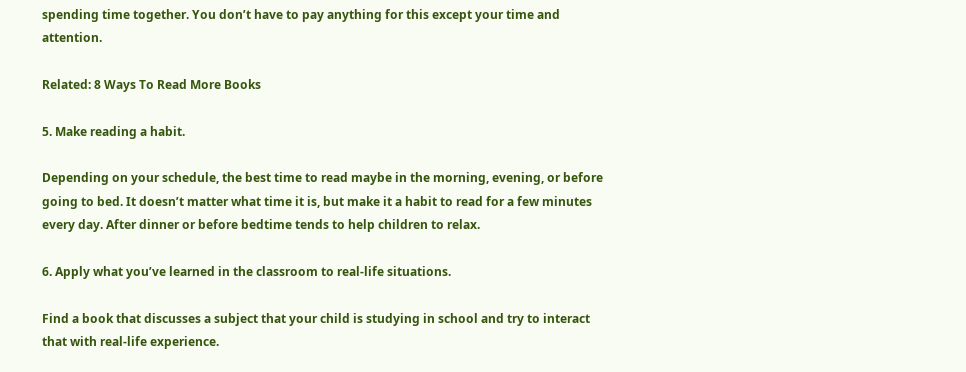spending time together. You don’t have to pay anything for this except your time and attention.

Related: 8 Ways To Read More Books

5. Make reading a habit.

Depending on your schedule, the best time to read maybe in the morning, evening, or before going to bed. It doesn’t matter what time it is, but make it a habit to read for a few minutes every day. After dinner or before bedtime tends to help children to relax.

6. Apply what you’ve learned in the classroom to real-life situations.

Find a book that discusses a subject that your child is studying in school and try to interact that with real-life experience.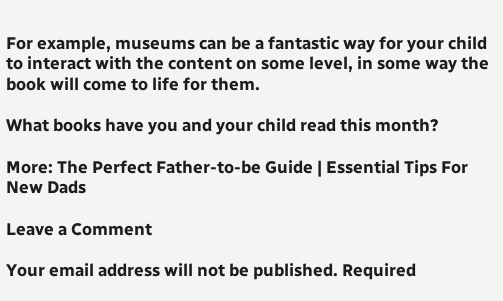For example, museums can be a fantastic way for your child to interact with the content on some level, in some way the book will come to life for them.

What books have you and your child read this month?

More: The Perfect Father-to-be Guide | Essential Tips For New Dads

Leave a Comment

Your email address will not be published. Required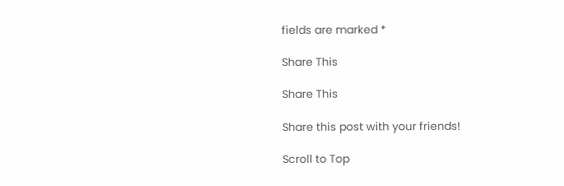fields are marked *

Share This

Share This

Share this post with your friends!

Scroll to Top